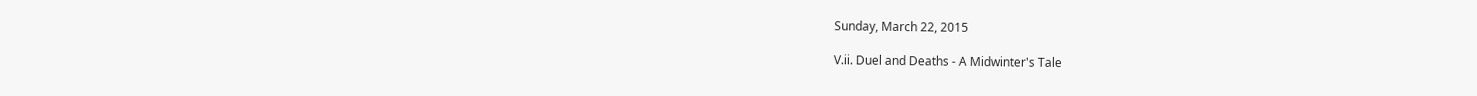Sunday, March 22, 2015

V.ii. Duel and Deaths - A Midwinter's Tale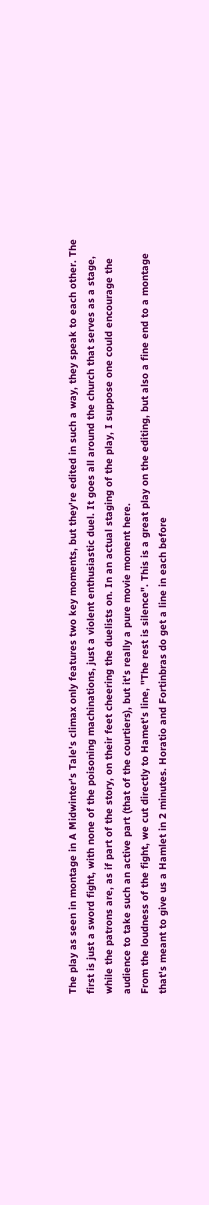The play as seen in montage in A Midwinter's Tale's climax only features two key moments, but they're edited in such a way, they speak to each other. The first is just a sword fight, with none of the poisoning machinations, just a violent enthusiastic duel. It goes all around the church that serves as a stage, while the patrons are, as if part of the story, on their feet cheering the duelists on. In an actual staging of the play, I suppose one could encourage the audience to take such an active part (that of the courtiers), but it's really a pure movie moment here.
From the loudness of the fight, we cut directly to Hamet's line, "The rest is silence". This is a great play on the editing, but also a fine end to a montage that's meant to give us a Hamlet in 2 minutes. Horatio and Fortinbras do get a line in each before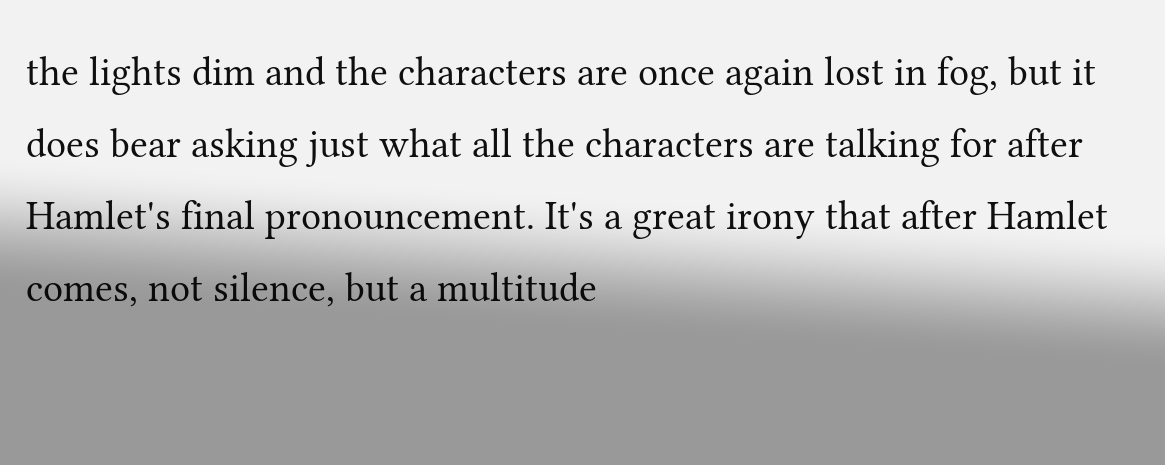the lights dim and the characters are once again lost in fog, but it does bear asking just what all the characters are talking for after Hamlet's final pronouncement. It's a great irony that after Hamlet comes, not silence, but a multitude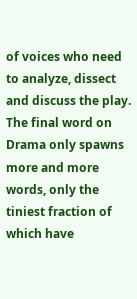of voices who need to analyze, dissect and discuss the play. The final word on Drama only spawns more and more words, only the tiniest fraction of which have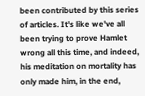been contributed by this series of articles. It's like we've all been trying to prove Hamlet wrong all this time, and indeed, his meditation on mortality has only made him, in the end,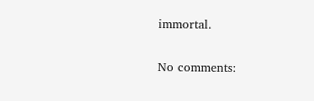immortal.

No comments: